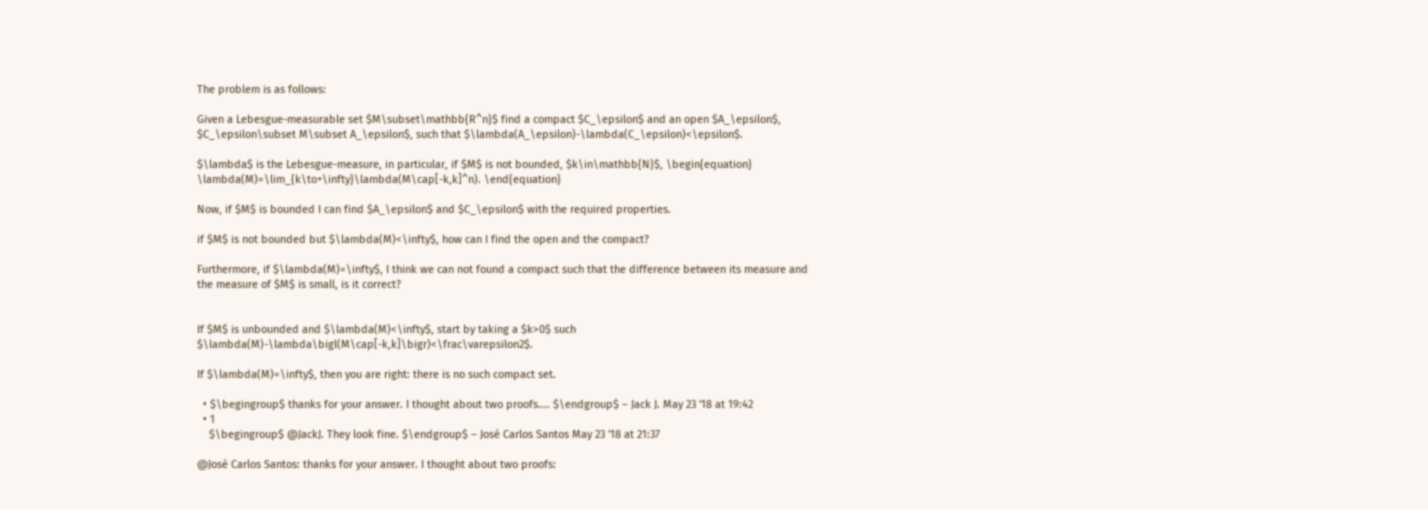The problem is as follows:

Given a Lebesgue-measurable set $M\subset\mathbb{R^n}$ find a compact $C_\epsilon$ and an open $A_\epsilon$, $C_\epsilon\subset M\subset A_\epsilon$, such that $\lambda(A_\epsilon)-\lambda(C_\epsilon)<\epsilon$.

$\lambda$ is the Lebesgue-measure, in particular, if $M$ is not bounded, $k\in\mathbb{N}$, \begin{equation} \lambda(M)=\lim_{k\to+\infty}\lambda(M\cap[-k,k]^n). \end{equation}

Now, if $M$ is bounded I can find $A_\epsilon$ and $C_\epsilon$ with the required properties.

if $M$ is not bounded but $\lambda(M)<\infty$, how can I find the open and the compact?

Furthermore, if $\lambda(M)=\infty$, I think we can not found a compact such that the difference between its measure and the measure of $M$ is small, is it correct?


If $M$ is unbounded and $\lambda(M)<\infty$, start by taking a $k>0$ such $\lambda(M)-\lambda\bigl(M\cap[-k,k]\bigr)<\frac\varepsilon2$.

If $\lambda(M)=\infty$, then you are right: there is no such compact set.

  • $\begingroup$ thanks for your answer. I thought about two proofs.... $\endgroup$ – Jack J. May 23 '18 at 19:42
  • 1
    $\begingroup$ @JackJ. They look fine. $\endgroup$ – José Carlos Santos May 23 '18 at 21:37

@Josè Carlos Santos: thanks for your answer. I thought about two proofs: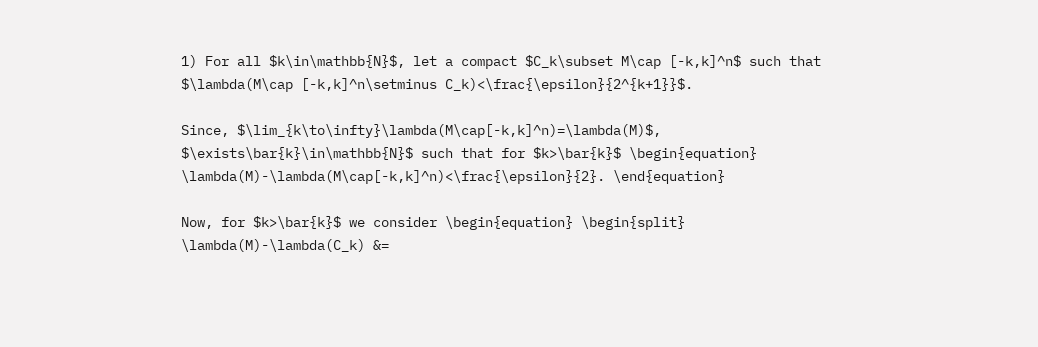1) For all $k\in\mathbb{N}$, let a compact $C_k\subset M\cap [-k,k]^n$ such that $\lambda(M\cap [-k,k]^n\setminus C_k)<\frac{\epsilon}{2^{k+1}}$.

Since, $\lim_{k\to\infty}\lambda(M\cap[-k,k]^n)=\lambda(M)$, $\exists\bar{k}\in\mathbb{N}$ such that for $k>\bar{k}$ \begin{equation} \lambda(M)-\lambda(M\cap[-k,k]^n)<\frac{\epsilon}{2}. \end{equation}

Now, for $k>\bar{k}$ we consider \begin{equation} \begin{split} \lambda(M)-\lambda(C_k) &=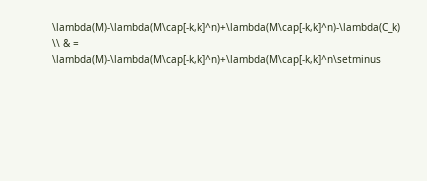\lambda(M)-\lambda(M\cap[-k,k]^n)+\lambda(M\cap[-k,k]^n)-\lambda(C_k) \\ & = \lambda(M)-\lambda(M\cap[-k,k]^n)+\lambda(M\cap[-k,k]^n\setminus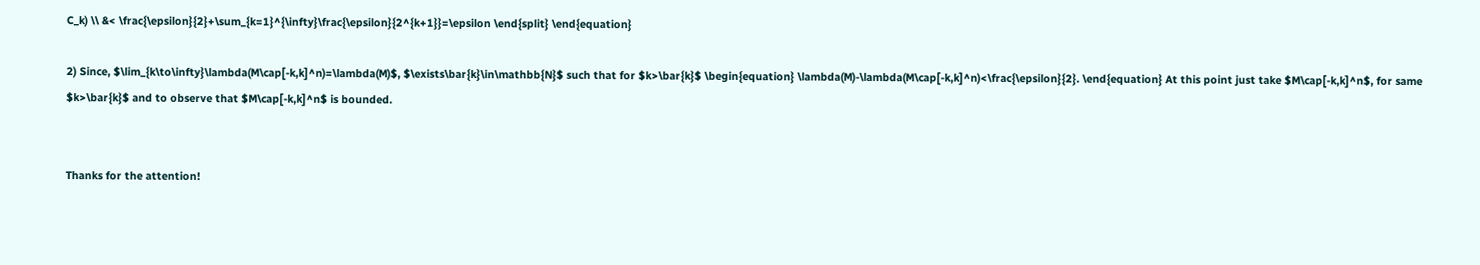C_k) \\ &< \frac{\epsilon}{2}+\sum_{k=1}^{\infty}\frac{\epsilon}{2^{k+1}}=\epsilon \end{split} \end{equation}

2) Since, $\lim_{k\to\infty}\lambda(M\cap[-k,k]^n)=\lambda(M)$, $\exists\bar{k}\in\mathbb{N}$ such that for $k>\bar{k}$ \begin{equation} \lambda(M)-\lambda(M\cap[-k,k]^n)<\frac{\epsilon}{2}. \end{equation} At this point just take $M\cap[-k,k]^n$, for same $k>\bar{k}$ and to observe that $M\cap[-k,k]^n$ is bounded.


Thanks for the attention!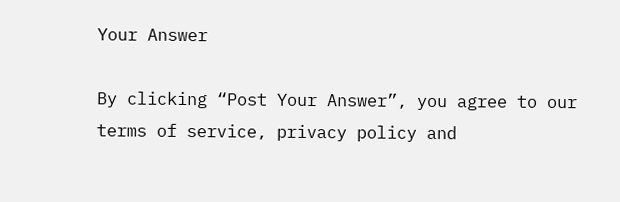Your Answer

By clicking “Post Your Answer”, you agree to our terms of service, privacy policy and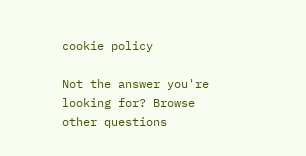cookie policy

Not the answer you're looking for? Browse other questions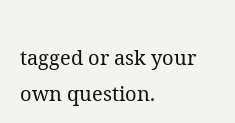tagged or ask your own question.